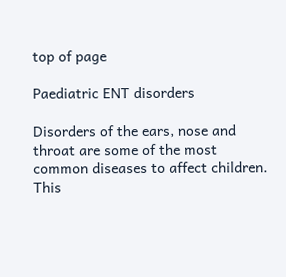top of page

Paediatric ENT disorders

Disorders of the ears, nose and throat are some of the most common diseases to affect children. This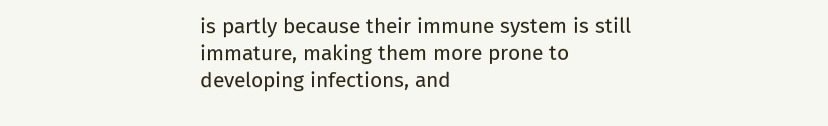is partly because their immune system is still immature, making them more prone to developing infections, and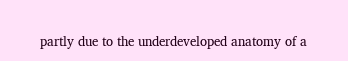partly due to the underdeveloped anatomy of a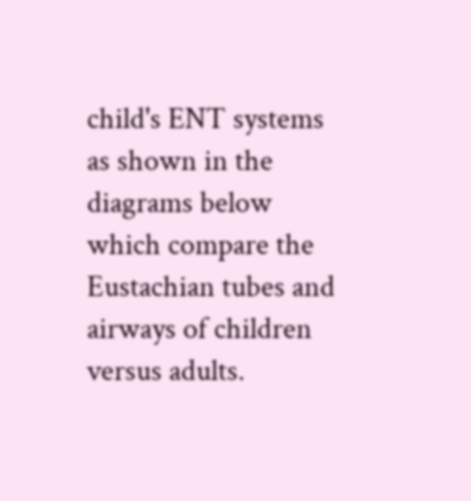child's ENT systems as shown in the diagrams below which compare the Eustachian tubes and airways of children versus adults.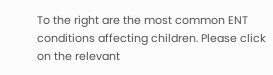To the right are the most common ENT conditions affecting children. Please click on the relevant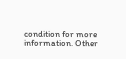condition for more information. Other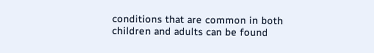conditions that are common in both children and adults can be found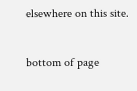elsewhere on this site.

bottom of page